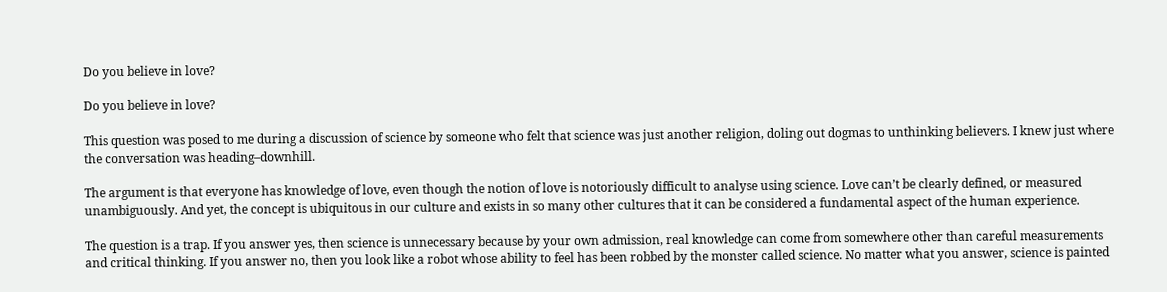Do you believe in love?

Do you believe in love?

This question was posed to me during a discussion of science by someone who felt that science was just another religion, doling out dogmas to unthinking believers. I knew just where the conversation was heading–downhill.

The argument is that everyone has knowledge of love, even though the notion of love is notoriously difficult to analyse using science. Love can’t be clearly defined, or measured unambiguously. And yet, the concept is ubiquitous in our culture and exists in so many other cultures that it can be considered a fundamental aspect of the human experience.

The question is a trap. If you answer yes, then science is unnecessary because by your own admission, real knowledge can come from somewhere other than careful measurements and critical thinking. If you answer no, then you look like a robot whose ability to feel has been robbed by the monster called science. No matter what you answer, science is painted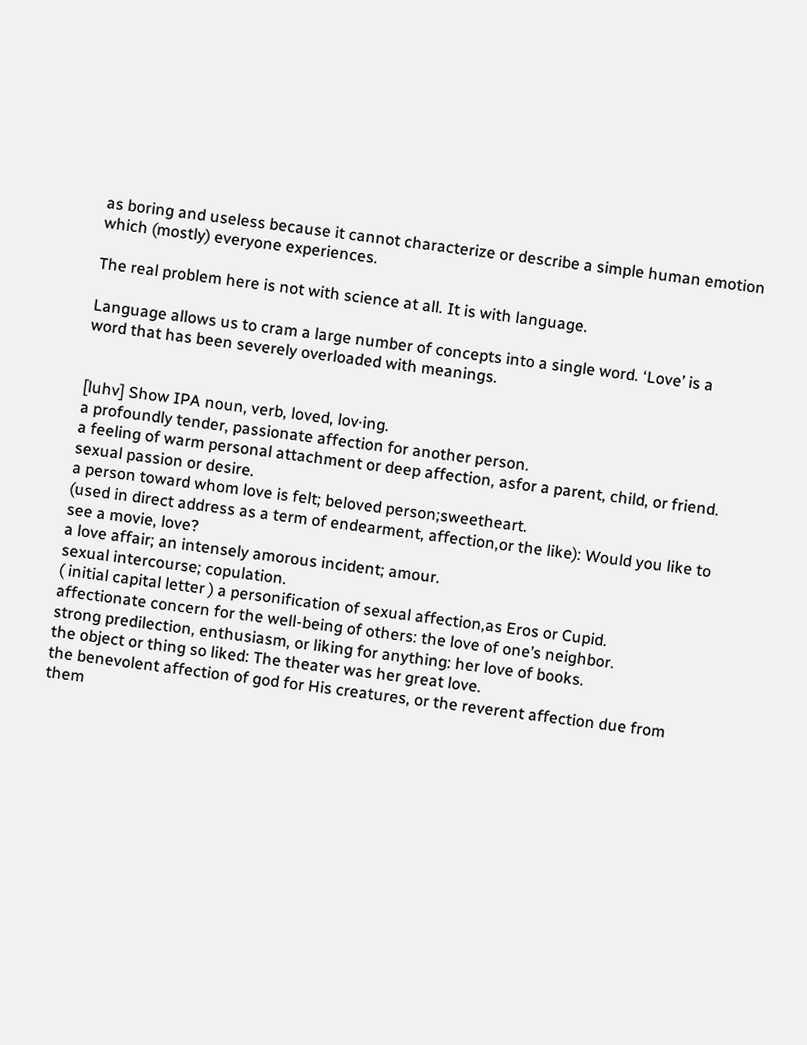as boring and useless because it cannot characterize or describe a simple human emotion which (mostly) everyone experiences.

The real problem here is not with science at all. It is with language.

Language allows us to cram a large number of concepts into a single word. ‘Love’ is a word that has been severely overloaded with meanings.


[luhv] Show IPA noun, verb, loved, lov·ing.
a profoundly tender, passionate affection for another person.
a feeling of warm personal attachment or deep affection, asfor a parent, child, or friend.
sexual passion or desire.
a person toward whom love is felt; beloved person;sweetheart.
(used in direct address as a term of endearment, affection,or the like): Would you like to see a movie, love?
a love affair; an intensely amorous incident; amour.
sexual intercourse; copulation.
( initial capital letter ) a personification of sexual affection,as Eros or Cupid.
affectionate concern for the well-being of others: the love of one’s neighbor.
strong predilection, enthusiasm, or liking for anything: her love of books.
the object or thing so liked: The theater was her great love.
the benevolent affection of god for His creatures, or the reverent affection due from them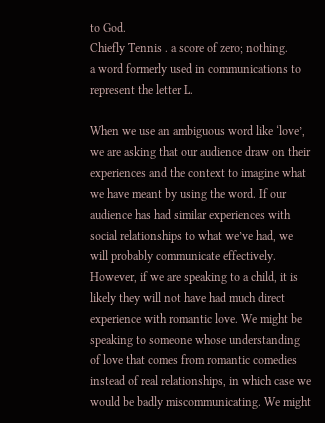to God.
Chiefly Tennis . a score of zero; nothing.
a word formerly used in communications to represent the letter L.

When we use an ambiguous word like ‘love’, we are asking that our audience draw on their experiences and the context to imagine what we have meant by using the word. If our audience has had similar experiences with social relationships to what we’ve had, we will probably communicate effectively. However, if we are speaking to a child, it is likely they will not have had much direct experience with romantic love. We might be speaking to someone whose understanding of love that comes from romantic comedies instead of real relationships, in which case we would be badly miscommunicating. We might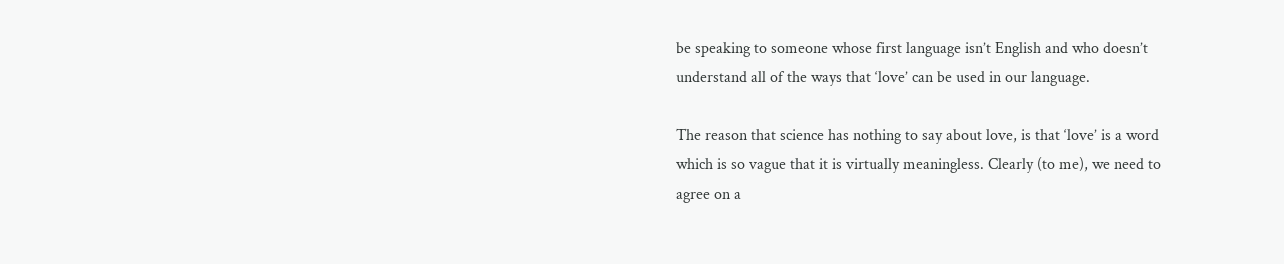be speaking to someone whose first language isn’t English and who doesn’t understand all of the ways that ‘love’ can be used in our language.

The reason that science has nothing to say about love, is that ‘love’ is a word which is so vague that it is virtually meaningless. Clearly (to me), we need to agree on a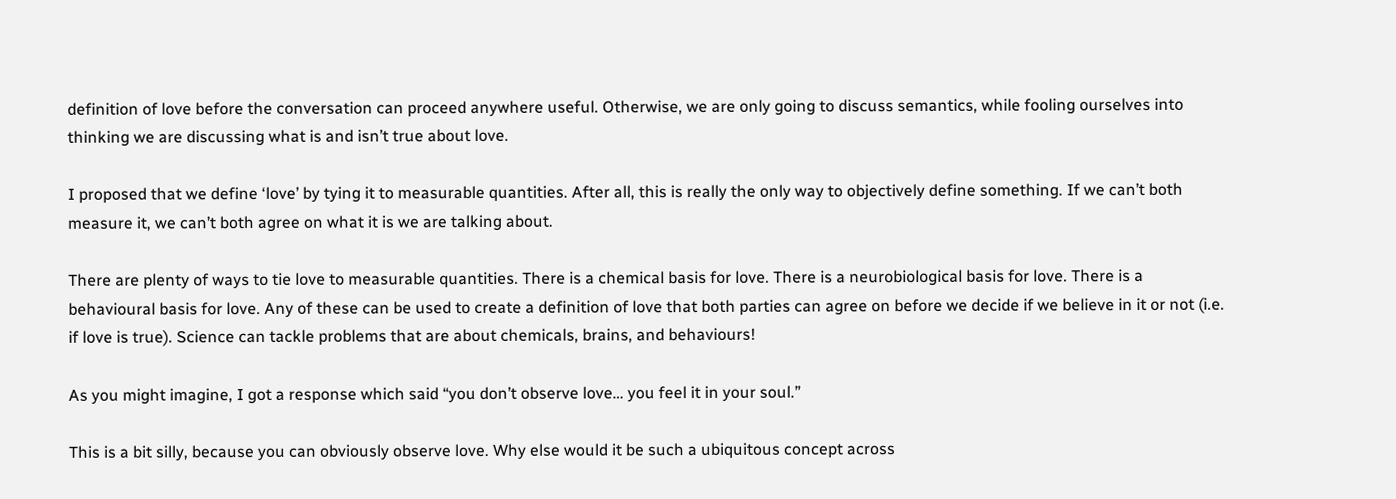definition of love before the conversation can proceed anywhere useful. Otherwise, we are only going to discuss semantics, while fooling ourselves into thinking we are discussing what is and isn’t true about love.

I proposed that we define ‘love’ by tying it to measurable quantities. After all, this is really the only way to objectively define something. If we can’t both measure it, we can’t both agree on what it is we are talking about.

There are plenty of ways to tie love to measurable quantities. There is a chemical basis for love. There is a neurobiological basis for love. There is a behavioural basis for love. Any of these can be used to create a definition of love that both parties can agree on before we decide if we believe in it or not (i.e. if love is true). Science can tackle problems that are about chemicals, brains, and behaviours!

As you might imagine, I got a response which said “you don’t observe love… you feel it in your soul.”

This is a bit silly, because you can obviously observe love. Why else would it be such a ubiquitous concept across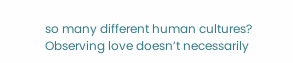so many different human cultures? Observing love doesn’t necessarily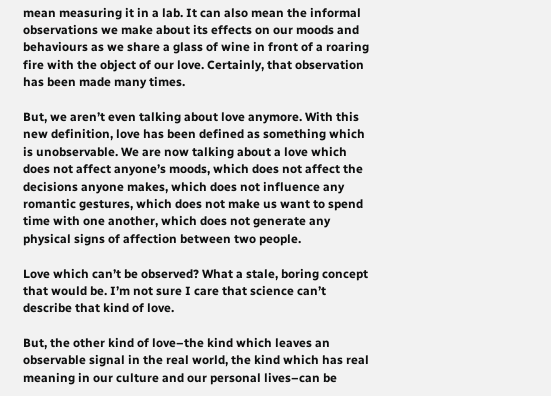mean measuring it in a lab. It can also mean the informal observations we make about its effects on our moods and behaviours as we share a glass of wine in front of a roaring fire with the object of our love. Certainly, that observation has been made many times.

But, we aren’t even talking about love anymore. With this new definition, love has been defined as something which is unobservable. We are now talking about a love which does not affect anyone’s moods, which does not affect the decisions anyone makes, which does not influence any romantic gestures, which does not make us want to spend time with one another, which does not generate any physical signs of affection between two people.

Love which can’t be observed? What a stale, boring concept that would be. I’m not sure I care that science can’t describe that kind of love.

But, the other kind of love–the kind which leaves an observable signal in the real world, the kind which has real meaning in our culture and our personal lives–can be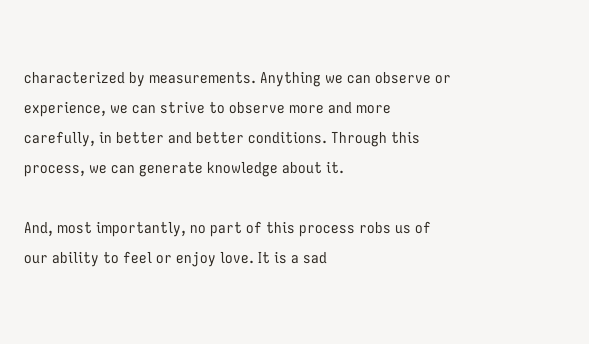characterized by measurements. Anything we can observe or experience, we can strive to observe more and more carefully, in better and better conditions. Through this process, we can generate knowledge about it.

And, most importantly, no part of this process robs us of our ability to feel or enjoy love. It is a sad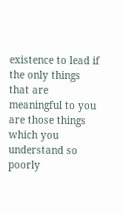existence to lead if the only things that are meaningful to you are those things which you understand so poorly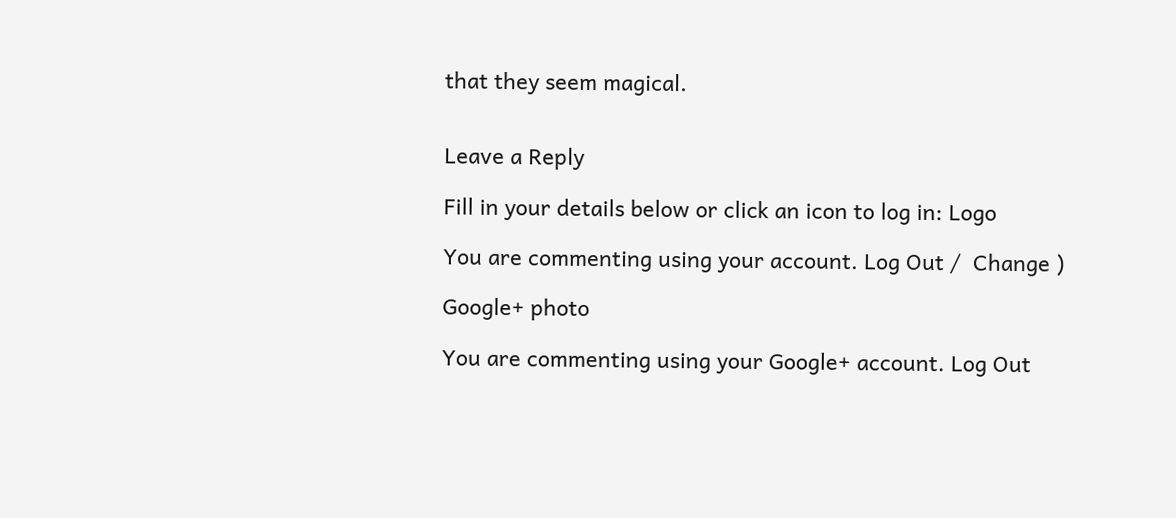that they seem magical.


Leave a Reply

Fill in your details below or click an icon to log in: Logo

You are commenting using your account. Log Out /  Change )

Google+ photo

You are commenting using your Google+ account. Log Out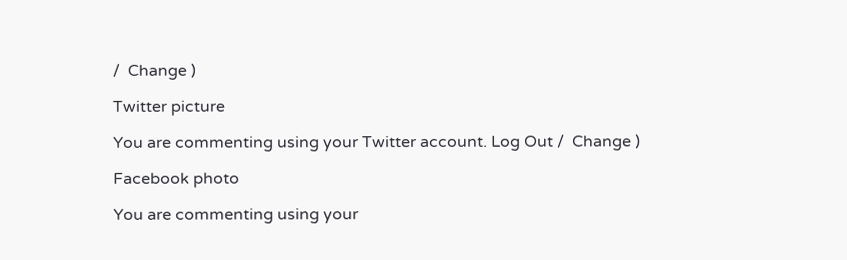/  Change )

Twitter picture

You are commenting using your Twitter account. Log Out /  Change )

Facebook photo

You are commenting using your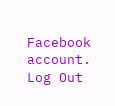Facebook account. Log Out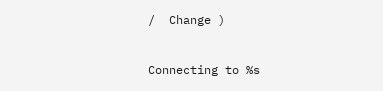/  Change )


Connecting to %s